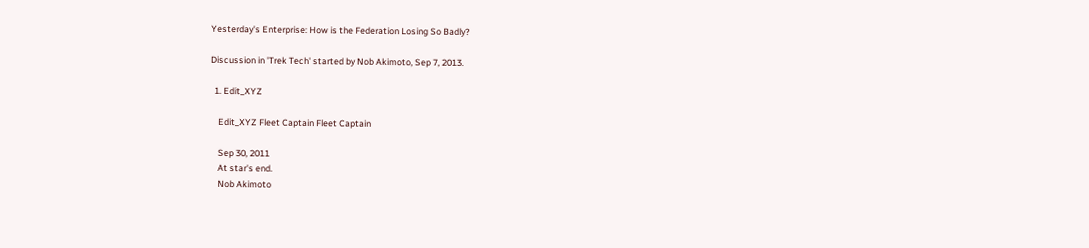Yesterday's Enterprise: How is the Federation Losing So Badly?

Discussion in 'Trek Tech' started by Nob Akimoto, Sep 7, 2013.

  1. Edit_XYZ

    Edit_XYZ Fleet Captain Fleet Captain

    Sep 30, 2011
    At star's end.
    Nob Akimoto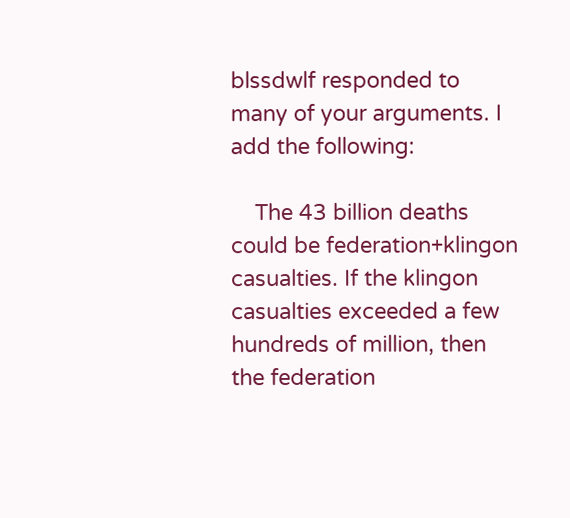blssdwlf responded to many of your arguments. I add the following:

    The 43 billion deaths could be federation+klingon casualties. If the klingon casualties exceeded a few hundreds of million, then the federation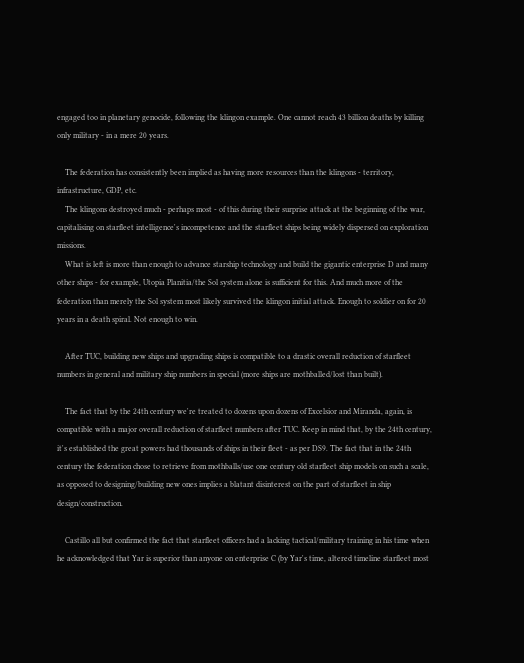engaged too in planetary genocide, following the klingon example. One cannot reach 43 billion deaths by killing only military - in a mere 20 years.

    The federation has consistently been implied as having more resources than the klingons - territory, infrastructure, GDP, etc.
    The klingons destroyed much - perhaps most - of this during their surprise attack at the beginning of the war, capitalising on starfleet intelligence's incompetence and the starfleet ships being widely dispersed on exploration missions.
    What is left is more than enough to advance starship technology and build the gigantic enterprise D and many other ships - for example, Utopia Planitia/the Sol system alone is sufficient for this. And much more of the federation than merely the Sol system most likely survived the klingon initial attack. Enough to soldier on for 20 years in a death spiral. Not enough to win.

    After TUC, building new ships and upgrading ships is compatible to a drastic overall reduction of starfleet numbers in general and military ship numbers in special (more ships are mothballed/lost than built).

    The fact that by the 24th century we're treated to dozens upon dozens of Excelsior and Miranda, again, is compatible with a major overall reduction of starfleet numbers after TUC. Keep in mind that, by the 24th century, it's established the great powers had thousands of ships in their fleet - as per DS9. The fact that in the 24th century the federation chose to retrieve from mothballs/use one century old starfleet ship models on such a scale, as opposed to designing/building new ones implies a blatant disinterest on the part of starfleet in ship design/construction.

    Castillo all but confirmed the fact that starfleet officers had a lacking tactical/military training in his time when he acknowledged that Yar is superior than anyone on enterprise C (by Yar's time, altered timeline starfleet most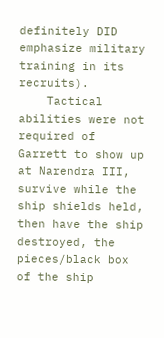definitely DID emphasize military training in its recruits).
    Tactical abilities were not required of Garrett to show up at Narendra III, survive while the ship shields held, then have the ship destroyed, the pieces/black box of the ship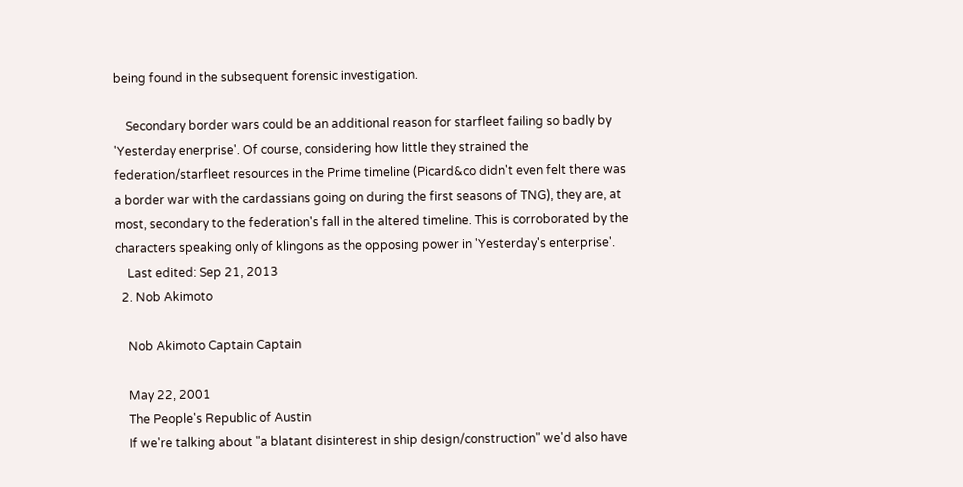being found in the subsequent forensic investigation.

    Secondary border wars could be an additional reason for starfleet failing so badly by 'Yesterday enerprise'. Of course, considering how little they strained the federation/starfleet resources in the Prime timeline (Picard&co didn't even felt there was a border war with the cardassians going on during the first seasons of TNG), they are, at most, secondary to the federation's fall in the altered timeline. This is corroborated by the characters speaking only of klingons as the opposing power in 'Yesterday's enterprise'.
    Last edited: Sep 21, 2013
  2. Nob Akimoto

    Nob Akimoto Captain Captain

    May 22, 2001
    The People's Republic of Austin
    If we're talking about "a blatant disinterest in ship design/construction" we'd also have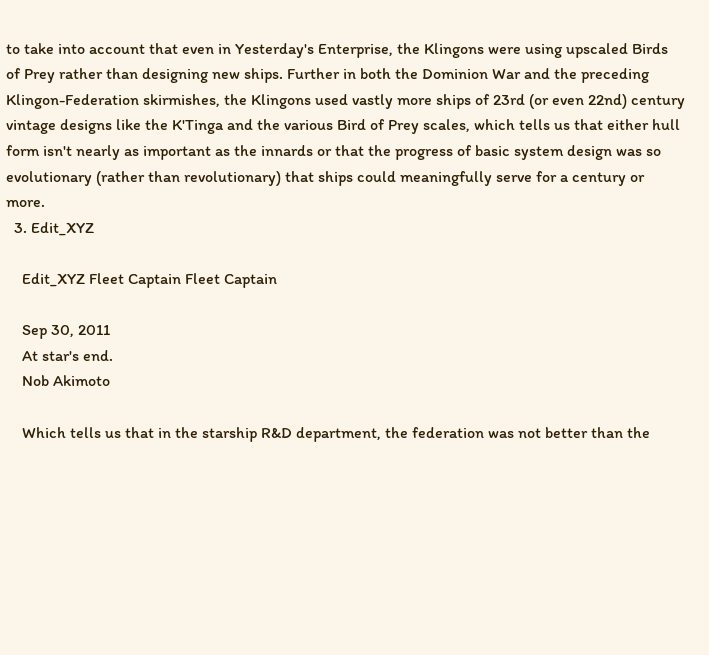to take into account that even in Yesterday's Enterprise, the Klingons were using upscaled Birds of Prey rather than designing new ships. Further in both the Dominion War and the preceding Klingon-Federation skirmishes, the Klingons used vastly more ships of 23rd (or even 22nd) century vintage designs like the K'Tinga and the various Bird of Prey scales, which tells us that either hull form isn't nearly as important as the innards or that the progress of basic system design was so evolutionary (rather than revolutionary) that ships could meaningfully serve for a century or more.
  3. Edit_XYZ

    Edit_XYZ Fleet Captain Fleet Captain

    Sep 30, 2011
    At star's end.
    Nob Akimoto

    Which tells us that in the starship R&D department, the federation was not better than the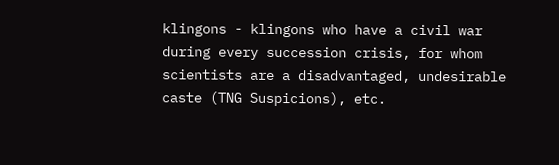klingons - klingons who have a civil war during every succession crisis, for whom scientists are a disadvantaged, undesirable caste (TNG Suspicions), etc.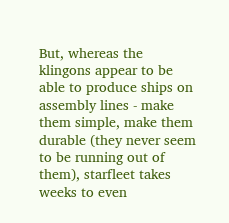But, whereas the klingons appear to be able to produce ships on assembly lines - make them simple, make them durable (they never seem to be running out of them), starfleet takes weeks to even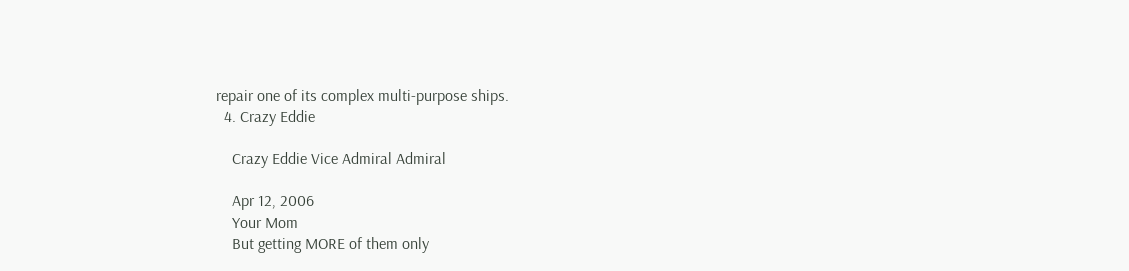repair one of its complex multi-purpose ships.
  4. Crazy Eddie

    Crazy Eddie Vice Admiral Admiral

    Apr 12, 2006
    Your Mom
    But getting MORE of them only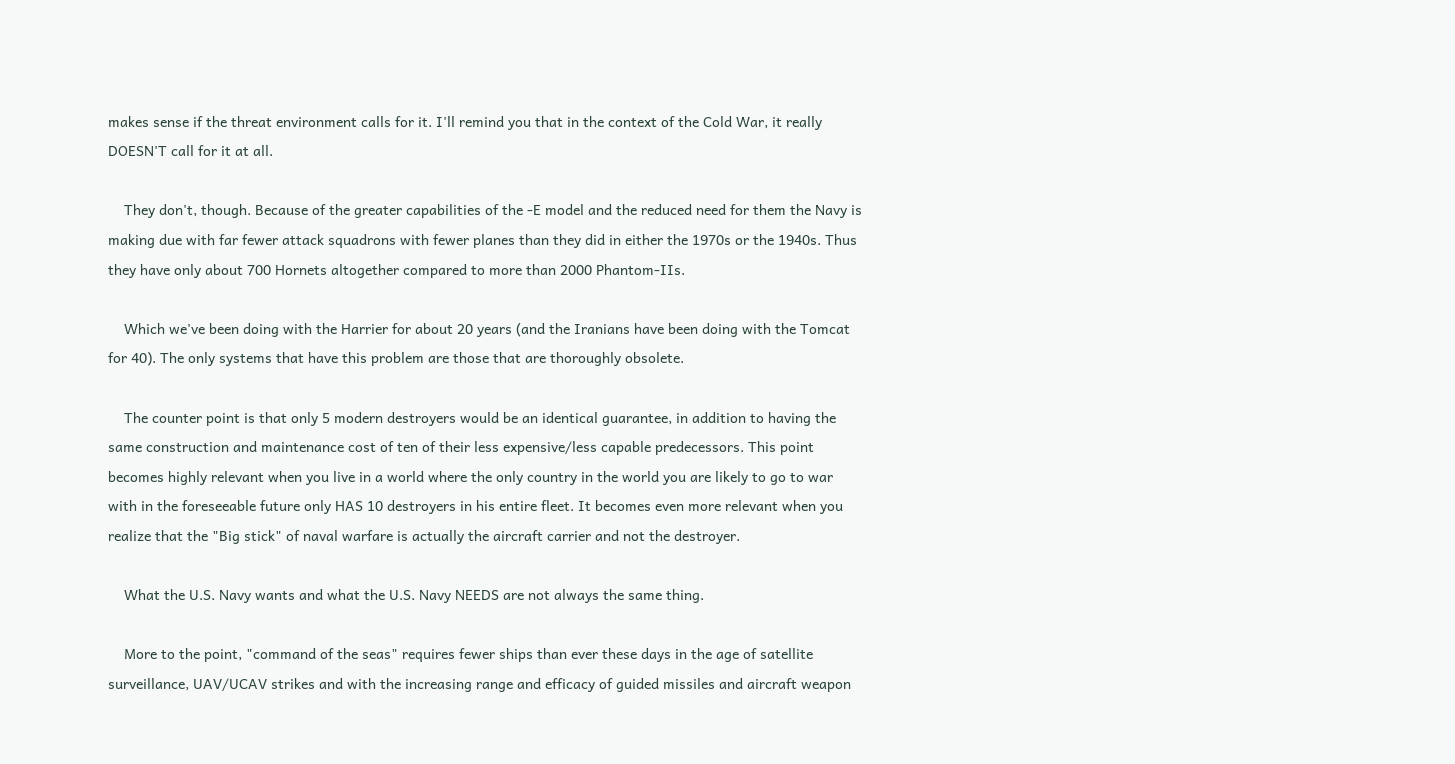makes sense if the threat environment calls for it. I'll remind you that in the context of the Cold War, it really DOESN'T call for it at all.

    They don't, though. Because of the greater capabilities of the -E model and the reduced need for them the Navy is making due with far fewer attack squadrons with fewer planes than they did in either the 1970s or the 1940s. Thus they have only about 700 Hornets altogether compared to more than 2000 Phantom-IIs.

    Which we've been doing with the Harrier for about 20 years (and the Iranians have been doing with the Tomcat for 40). The only systems that have this problem are those that are thoroughly obsolete.

    The counter point is that only 5 modern destroyers would be an identical guarantee, in addition to having the same construction and maintenance cost of ten of their less expensive/less capable predecessors. This point becomes highly relevant when you live in a world where the only country in the world you are likely to go to war with in the foreseeable future only HAS 10 destroyers in his entire fleet. It becomes even more relevant when you realize that the "Big stick" of naval warfare is actually the aircraft carrier and not the destroyer.

    What the U.S. Navy wants and what the U.S. Navy NEEDS are not always the same thing.

    More to the point, "command of the seas" requires fewer ships than ever these days in the age of satellite surveillance, UAV/UCAV strikes and with the increasing range and efficacy of guided missiles and aircraft weapon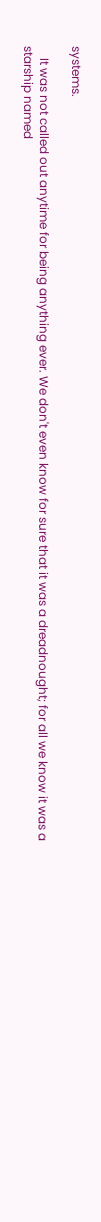systems.

    It was not called out anytime for being anything ever. We don't even know for sure that it was a dreadnought; for all we know it was a starship named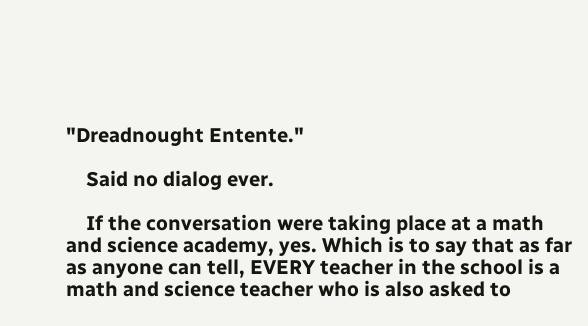"Dreadnought Entente."

    Said no dialog ever.

    If the conversation were taking place at a math and science academy, yes. Which is to say that as far as anyone can tell, EVERY teacher in the school is a math and science teacher who is also asked to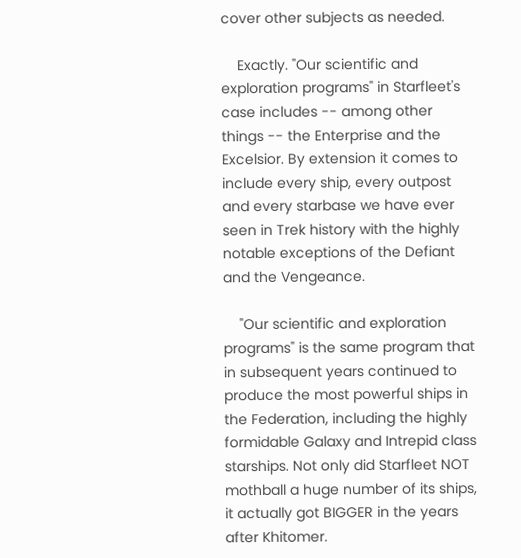cover other subjects as needed.

    Exactly. "Our scientific and exploration programs" in Starfleet's case includes -- among other things -- the Enterprise and the Excelsior. By extension it comes to include every ship, every outpost and every starbase we have ever seen in Trek history with the highly notable exceptions of the Defiant and the Vengeance.

    "Our scientific and exploration programs" is the same program that in subsequent years continued to produce the most powerful ships in the Federation, including the highly formidable Galaxy and Intrepid class starships. Not only did Starfleet NOT mothball a huge number of its ships, it actually got BIGGER in the years after Khitomer.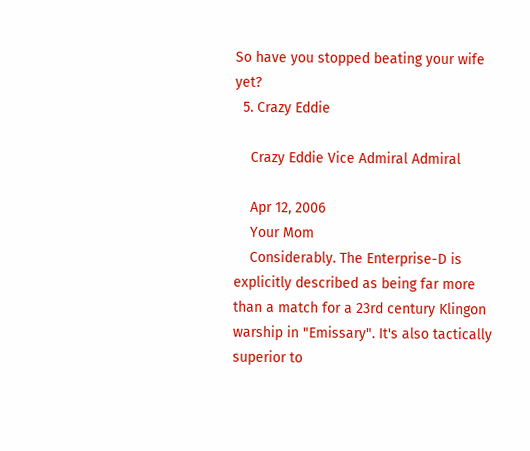So have you stopped beating your wife yet?
  5. Crazy Eddie

    Crazy Eddie Vice Admiral Admiral

    Apr 12, 2006
    Your Mom
    Considerably. The Enterprise-D is explicitly described as being far more than a match for a 23rd century Klingon warship in "Emissary". It's also tactically superior to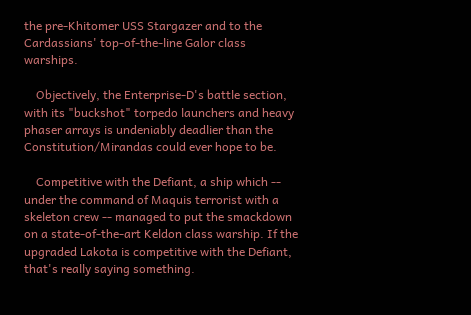the pre-Khitomer USS Stargazer and to the Cardassians' top-of-the-line Galor class warships.

    Objectively, the Enterprise-D's battle section, with its "buckshot" torpedo launchers and heavy phaser arrays is undeniably deadlier than the Constitution/Mirandas could ever hope to be.

    Competitive with the Defiant, a ship which -- under the command of Maquis terrorist with a skeleton crew -- managed to put the smackdown on a state-of-the-art Keldon class warship. If the upgraded Lakota is competitive with the Defiant, that's really saying something.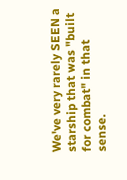We've very rarely SEEN a starship that was "built for combat" in that sense.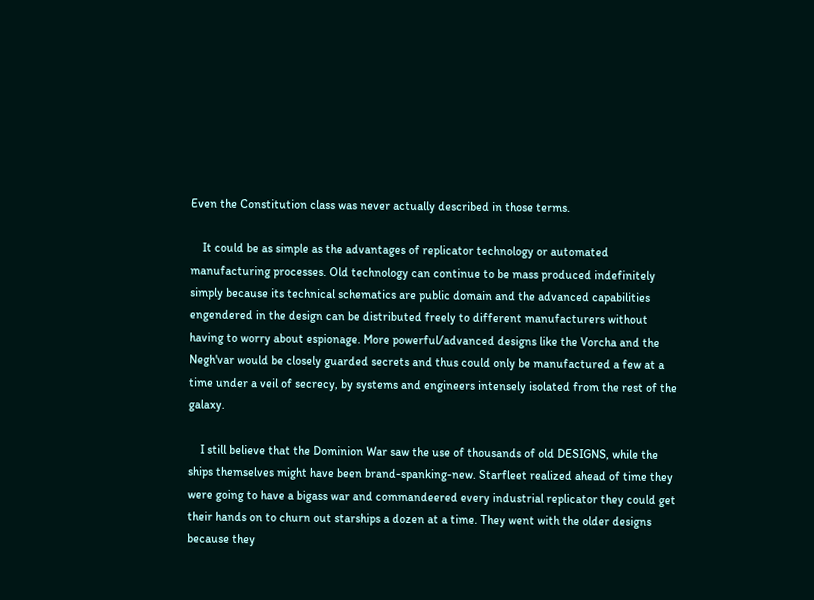Even the Constitution class was never actually described in those terms.

    It could be as simple as the advantages of replicator technology or automated manufacturing processes. Old technology can continue to be mass produced indefinitely simply because its technical schematics are public domain and the advanced capabilities engendered in the design can be distributed freely to different manufacturers without having to worry about espionage. More powerful/advanced designs like the Vorcha and the Negh'var would be closely guarded secrets and thus could only be manufactured a few at a time under a veil of secrecy, by systems and engineers intensely isolated from the rest of the galaxy.

    I still believe that the Dominion War saw the use of thousands of old DESIGNS, while the ships themselves might have been brand-spanking-new. Starfleet realized ahead of time they were going to have a bigass war and commandeered every industrial replicator they could get their hands on to churn out starships a dozen at a time. They went with the older designs because they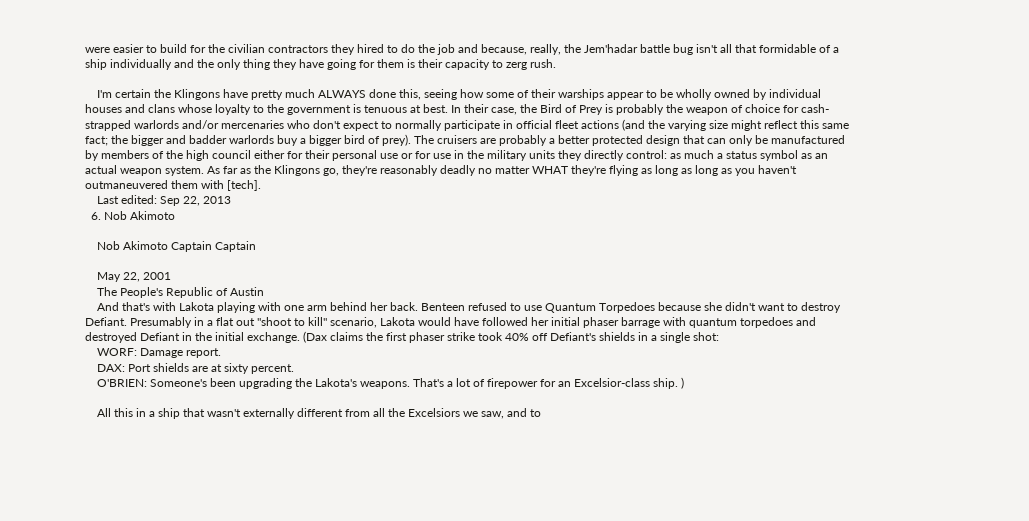were easier to build for the civilian contractors they hired to do the job and because, really, the Jem'hadar battle bug isn't all that formidable of a ship individually and the only thing they have going for them is their capacity to zerg rush.

    I'm certain the Klingons have pretty much ALWAYS done this, seeing how some of their warships appear to be wholly owned by individual houses and clans whose loyalty to the government is tenuous at best. In their case, the Bird of Prey is probably the weapon of choice for cash-strapped warlords and/or mercenaries who don't expect to normally participate in official fleet actions (and the varying size might reflect this same fact; the bigger and badder warlords buy a bigger bird of prey). The cruisers are probably a better protected design that can only be manufactured by members of the high council either for their personal use or for use in the military units they directly control: as much a status symbol as an actual weapon system. As far as the Klingons go, they're reasonably deadly no matter WHAT they're flying as long as long as you haven't outmaneuvered them with [tech].
    Last edited: Sep 22, 2013
  6. Nob Akimoto

    Nob Akimoto Captain Captain

    May 22, 2001
    The People's Republic of Austin
    And that's with Lakota playing with one arm behind her back. Benteen refused to use Quantum Torpedoes because she didn't want to destroy Defiant. Presumably in a flat out "shoot to kill" scenario, Lakota would have followed her initial phaser barrage with quantum torpedoes and destroyed Defiant in the initial exchange. (Dax claims the first phaser strike took 40% off Defiant's shields in a single shot:
    WORF: Damage report.
    DAX: Port shields are at sixty percent.
    O'BRIEN: Someone's been upgrading the Lakota's weapons. That's a lot of firepower for an Excelsior-class ship. )

    All this in a ship that wasn't externally different from all the Excelsiors we saw, and to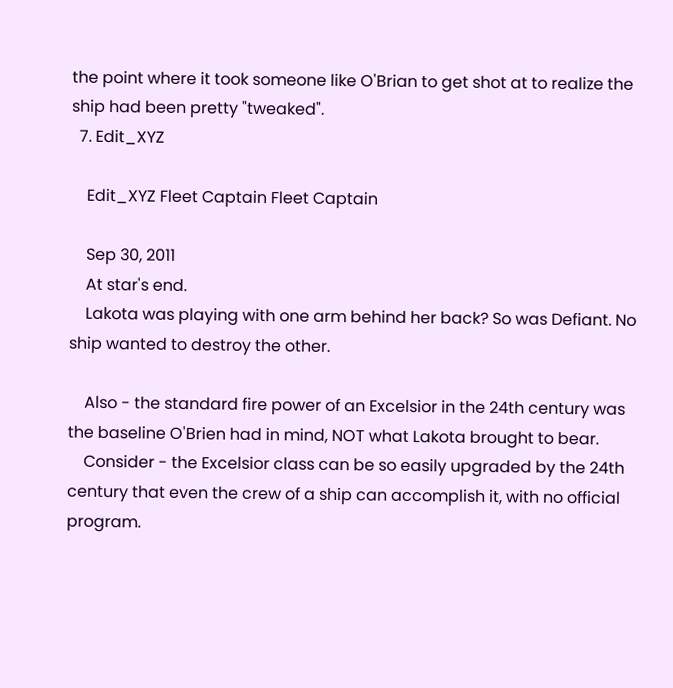the point where it took someone like O'Brian to get shot at to realize the ship had been pretty "tweaked".
  7. Edit_XYZ

    Edit_XYZ Fleet Captain Fleet Captain

    Sep 30, 2011
    At star's end.
    Lakota was playing with one arm behind her back? So was Defiant. No ship wanted to destroy the other.

    Also - the standard fire power of an Excelsior in the 24th century was the baseline O'Brien had in mind, NOT what Lakota brought to bear.
    Consider - the Excelsior class can be so easily upgraded by the 24th century that even the crew of a ship can accomplish it, with no official program.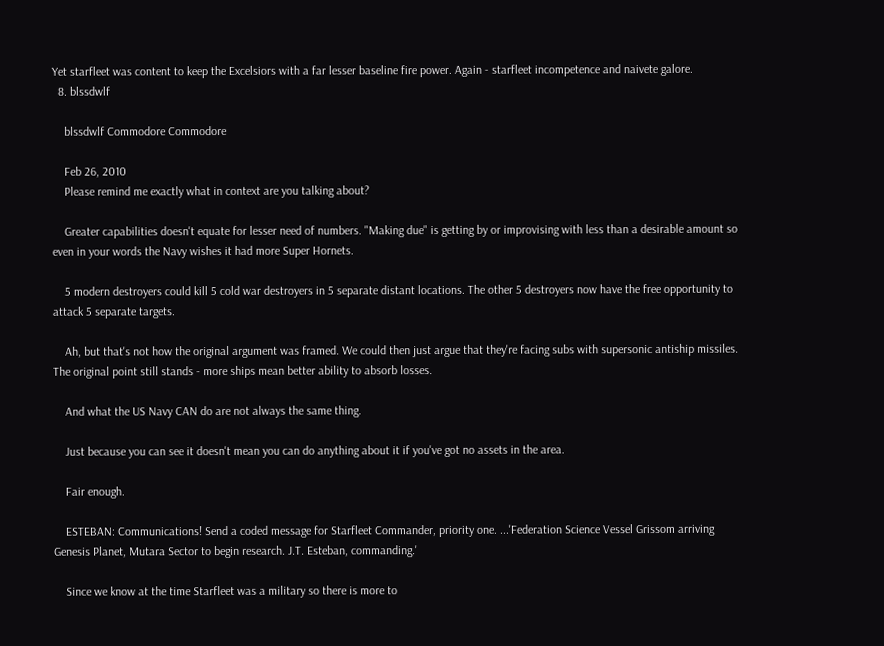Yet starfleet was content to keep the Excelsiors with a far lesser baseline fire power. Again - starfleet incompetence and naivete galore.
  8. blssdwlf

    blssdwlf Commodore Commodore

    Feb 26, 2010
    Please remind me exactly what in context are you talking about?

    Greater capabilities doesn't equate for lesser need of numbers. "Making due" is getting by or improvising with less than a desirable amount so even in your words the Navy wishes it had more Super Hornets.

    5 modern destroyers could kill 5 cold war destroyers in 5 separate distant locations. The other 5 destroyers now have the free opportunity to attack 5 separate targets.

    Ah, but that's not how the original argument was framed. We could then just argue that they're facing subs with supersonic antiship missiles. The original point still stands - more ships mean better ability to absorb losses.

    And what the US Navy CAN do are not always the same thing.

    Just because you can see it doesn't mean you can do anything about it if you've got no assets in the area.

    Fair enough.

    ESTEBAN: Communications! Send a coded message for Starfleet Commander, priority one. ...'Federation Science Vessel Grissom arriving Genesis Planet, Mutara Sector to begin research. J.T. Esteban, commanding.'

    Since we know at the time Starfleet was a military so there is more to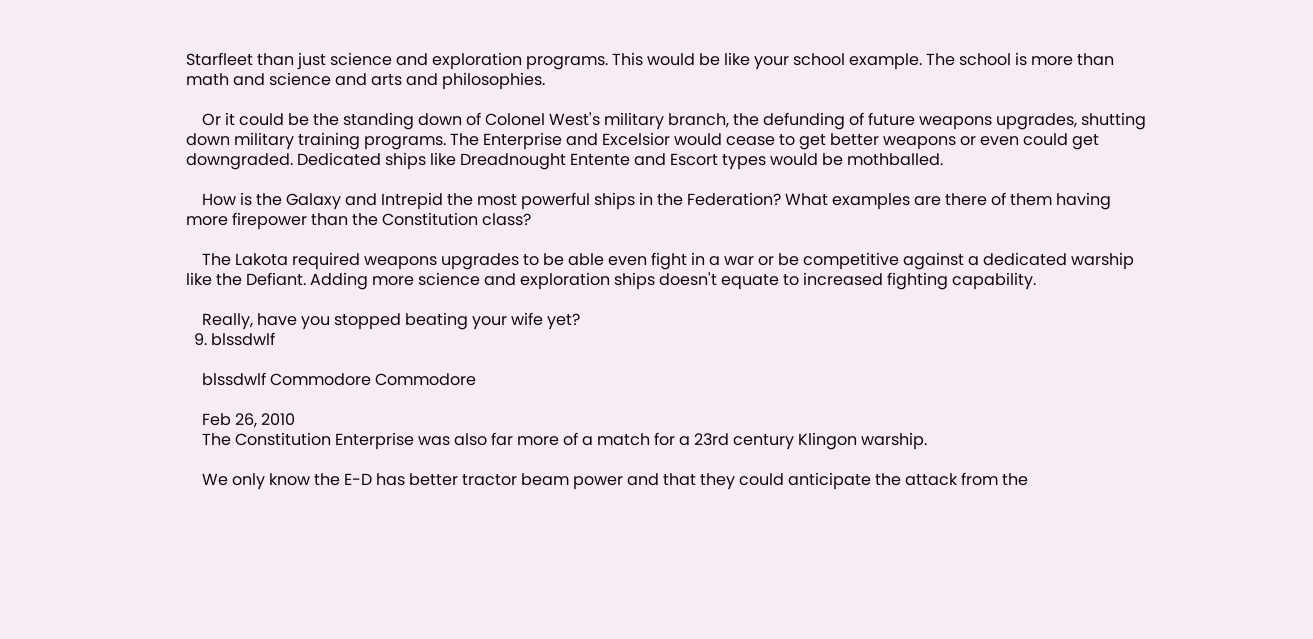Starfleet than just science and exploration programs. This would be like your school example. The school is more than math and science and arts and philosophies.

    Or it could be the standing down of Colonel West's military branch, the defunding of future weapons upgrades, shutting down military training programs. The Enterprise and Excelsior would cease to get better weapons or even could get downgraded. Dedicated ships like Dreadnought Entente and Escort types would be mothballed.

    How is the Galaxy and Intrepid the most powerful ships in the Federation? What examples are there of them having more firepower than the Constitution class?

    The Lakota required weapons upgrades to be able even fight in a war or be competitive against a dedicated warship like the Defiant. Adding more science and exploration ships doesn't equate to increased fighting capability.

    Really, have you stopped beating your wife yet?
  9. blssdwlf

    blssdwlf Commodore Commodore

    Feb 26, 2010
    The Constitution Enterprise was also far more of a match for a 23rd century Klingon warship.

    We only know the E-D has better tractor beam power and that they could anticipate the attack from the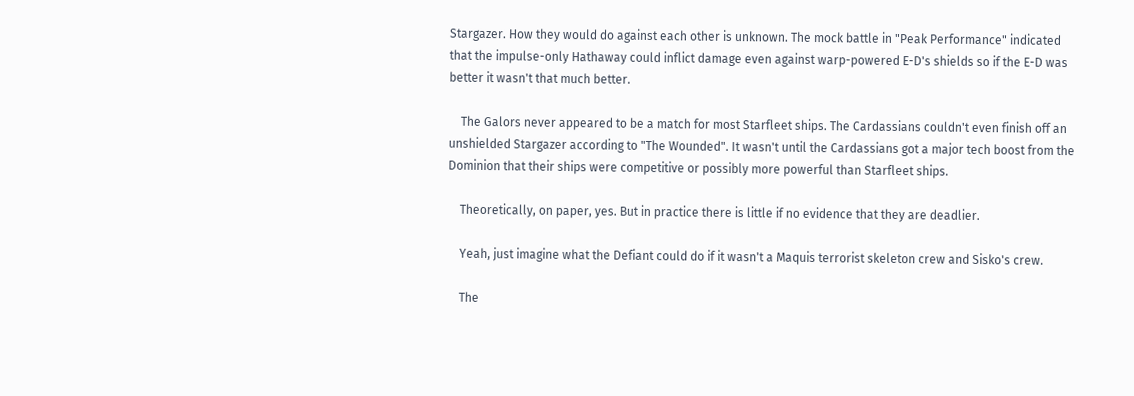Stargazer. How they would do against each other is unknown. The mock battle in "Peak Performance" indicated that the impulse-only Hathaway could inflict damage even against warp-powered E-D's shields so if the E-D was better it wasn't that much better.

    The Galors never appeared to be a match for most Starfleet ships. The Cardassians couldn't even finish off an unshielded Stargazer according to "The Wounded". It wasn't until the Cardassians got a major tech boost from the Dominion that their ships were competitive or possibly more powerful than Starfleet ships.

    Theoretically, on paper, yes. But in practice there is little if no evidence that they are deadlier.

    Yeah, just imagine what the Defiant could do if it wasn't a Maquis terrorist skeleton crew and Sisko's crew.

    The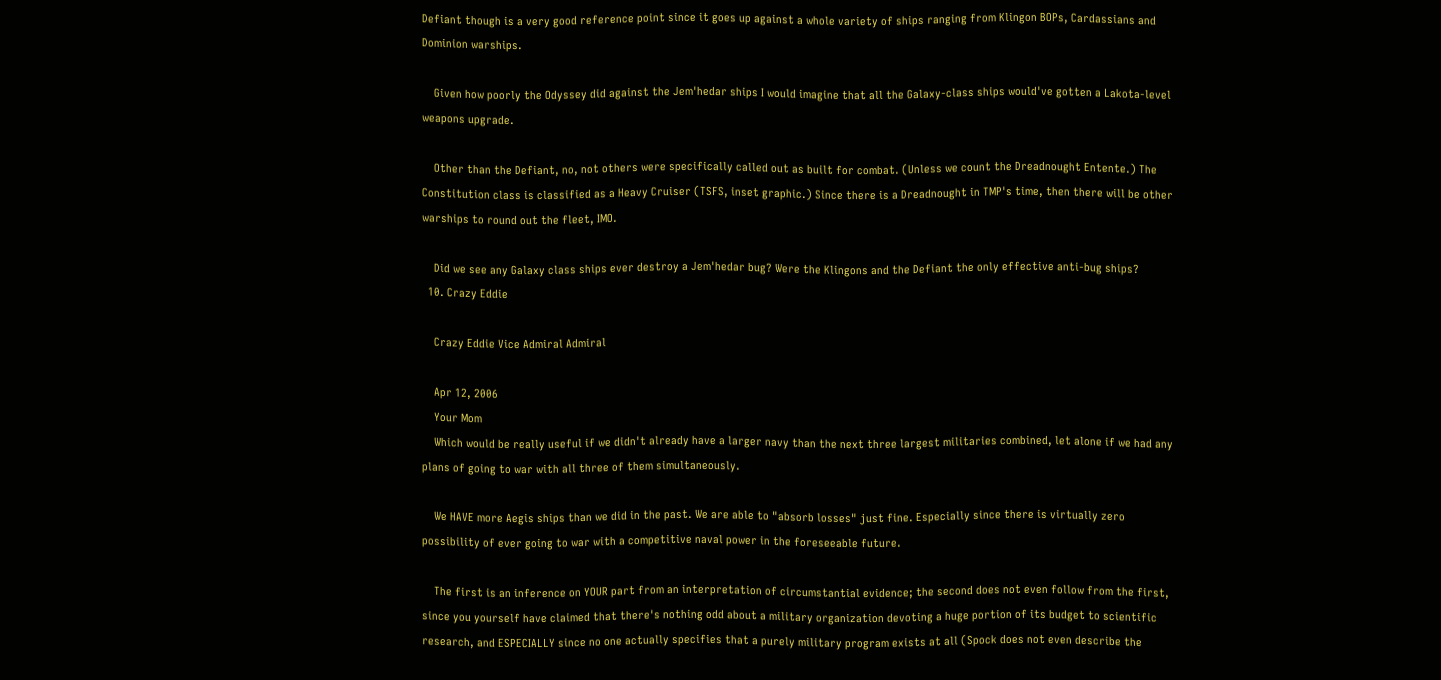Defiant though is a very good reference point since it goes up against a whole variety of ships ranging from Klingon BOPs, Cardassians and Dominion warships.

    Given how poorly the Odyssey did against the Jem'hedar ships I would imagine that all the Galaxy-class ships would've gotten a Lakota-level weapons upgrade.

    Other than the Defiant, no, not others were specifically called out as built for combat. (Unless we count the Dreadnought Entente.) The Constitution class is classified as a Heavy Cruiser (TSFS, inset graphic.) Since there is a Dreadnought in TMP's time, then there will be other warships to round out the fleet, IMO.

    Did we see any Galaxy class ships ever destroy a Jem'hedar bug? Were the Klingons and the Defiant the only effective anti-bug ships?
  10. Crazy Eddie

    Crazy Eddie Vice Admiral Admiral

    Apr 12, 2006
    Your Mom
    Which would be really useful if we didn't already have a larger navy than the next three largest militaries combined, let alone if we had any plans of going to war with all three of them simultaneously.

    We HAVE more Aegis ships than we did in the past. We are able to "absorb losses" just fine. Especially since there is virtually zero possibility of ever going to war with a competitive naval power in the foreseeable future.

    The first is an inference on YOUR part from an interpretation of circumstantial evidence; the second does not even follow from the first, since you yourself have claimed that there's nothing odd about a military organization devoting a huge portion of its budget to scientific research, and ESPECIALLY since no one actually specifies that a purely military program exists at all (Spock does not even describe the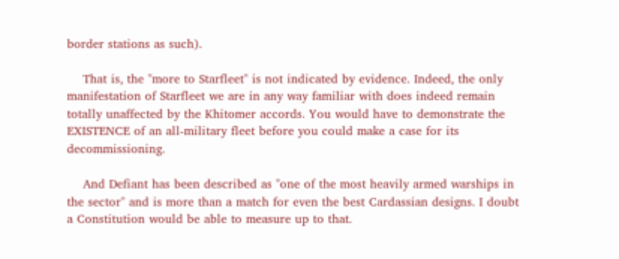border stations as such).

    That is, the "more to Starfleet" is not indicated by evidence. Indeed, the only manifestation of Starfleet we are in any way familiar with does indeed remain totally unaffected by the Khitomer accords. You would have to demonstrate the EXISTENCE of an all-military fleet before you could make a case for its decommissioning.

    And Defiant has been described as "one of the most heavily armed warships in the sector" and is more than a match for even the best Cardassian designs. I doubt a Constitution would be able to measure up to that.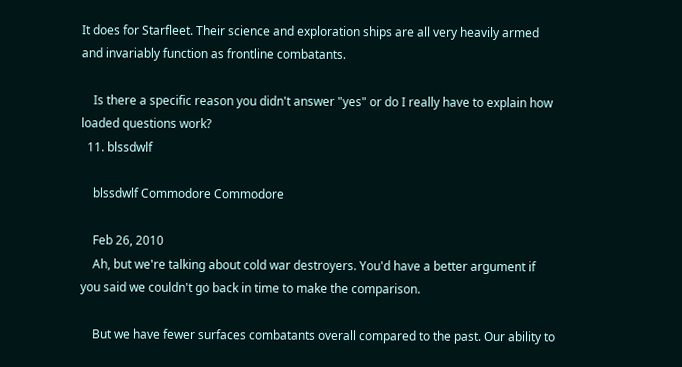It does for Starfleet. Their science and exploration ships are all very heavily armed and invariably function as frontline combatants.

    Is there a specific reason you didn't answer "yes" or do I really have to explain how loaded questions work?
  11. blssdwlf

    blssdwlf Commodore Commodore

    Feb 26, 2010
    Ah, but we're talking about cold war destroyers. You'd have a better argument if you said we couldn't go back in time to make the comparison.

    But we have fewer surfaces combatants overall compared to the past. Our ability to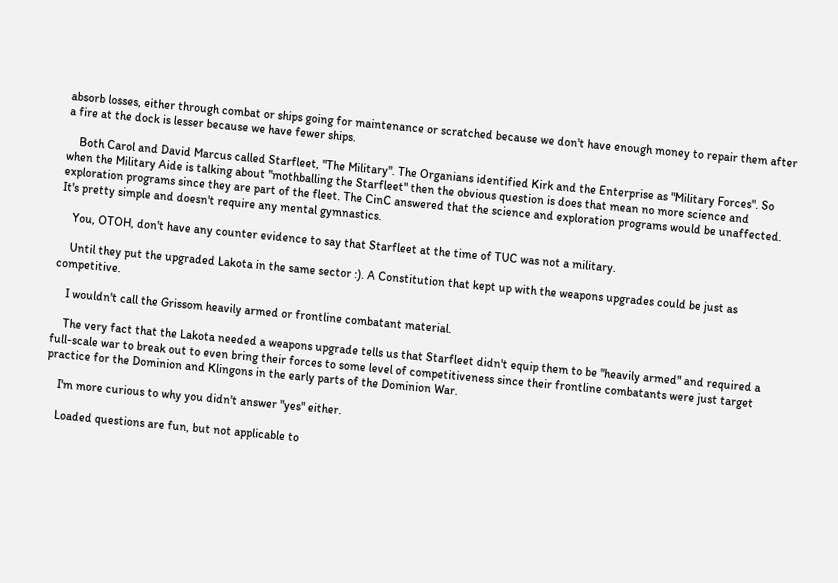absorb losses, either through combat or ships going for maintenance or scratched because we don't have enough money to repair them after a fire at the dock is lesser because we have fewer ships.

    Both Carol and David Marcus called Starfleet, "The Military". The Organians identified Kirk and the Enterprise as "Military Forces". So when the Military Aide is talking about "mothballing the Starfleet" then the obvious question is does that mean no more science and exploration programs since they are part of the fleet. The CinC answered that the science and exploration programs would be unaffected. It's pretty simple and doesn't require any mental gymnastics.

    You, OTOH, don't have any counter evidence to say that Starfleet at the time of TUC was not a military.

    Until they put the upgraded Lakota in the same sector :). A Constitution that kept up with the weapons upgrades could be just as competitive.

    I wouldn't call the Grissom heavily armed or frontline combatant material.

    The very fact that the Lakota needed a weapons upgrade tells us that Starfleet didn't equip them to be "heavily armed" and required a full-scale war to break out to even bring their forces to some level of competitiveness since their frontline combatants were just target practice for the Dominion and Klingons in the early parts of the Dominion War.

    I'm more curious to why you didn't answer "yes" either.

    Loaded questions are fun, but not applicable to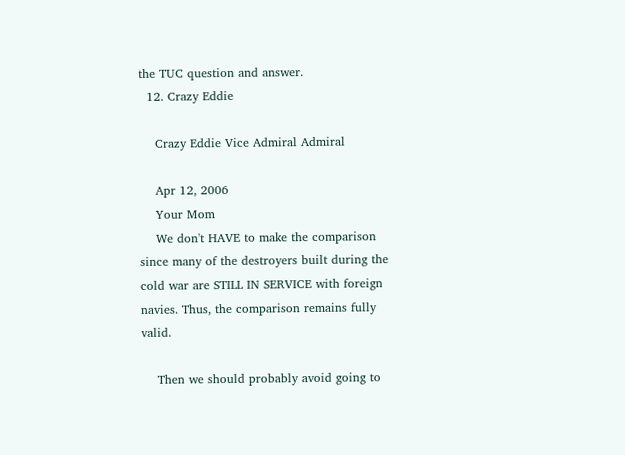the TUC question and answer.
  12. Crazy Eddie

    Crazy Eddie Vice Admiral Admiral

    Apr 12, 2006
    Your Mom
    We don't HAVE to make the comparison since many of the destroyers built during the cold war are STILL IN SERVICE with foreign navies. Thus, the comparison remains fully valid.

    Then we should probably avoid going to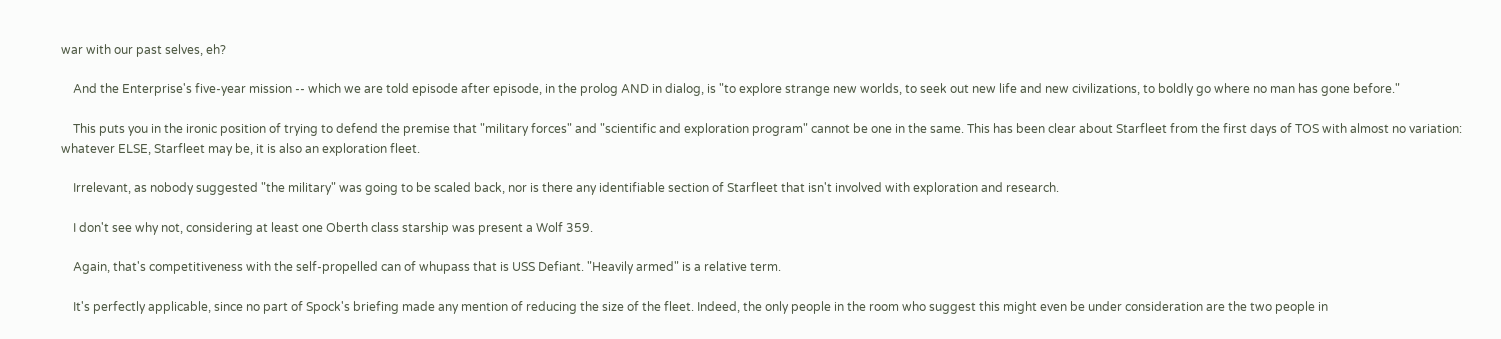war with our past selves, eh?

    And the Enterprise's five-year mission -- which we are told episode after episode, in the prolog AND in dialog, is "to explore strange new worlds, to seek out new life and new civilizations, to boldly go where no man has gone before."

    This puts you in the ironic position of trying to defend the premise that "military forces" and "scientific and exploration program" cannot be one in the same. This has been clear about Starfleet from the first days of TOS with almost no variation: whatever ELSE, Starfleet may be, it is also an exploration fleet.

    Irrelevant, as nobody suggested "the military" was going to be scaled back, nor is there any identifiable section of Starfleet that isn't involved with exploration and research.

    I don't see why not, considering at least one Oberth class starship was present a Wolf 359.

    Again, that's competitiveness with the self-propelled can of whupass that is USS Defiant. "Heavily armed" is a relative term.

    It's perfectly applicable, since no part of Spock's briefing made any mention of reducing the size of the fleet. Indeed, the only people in the room who suggest this might even be under consideration are the two people in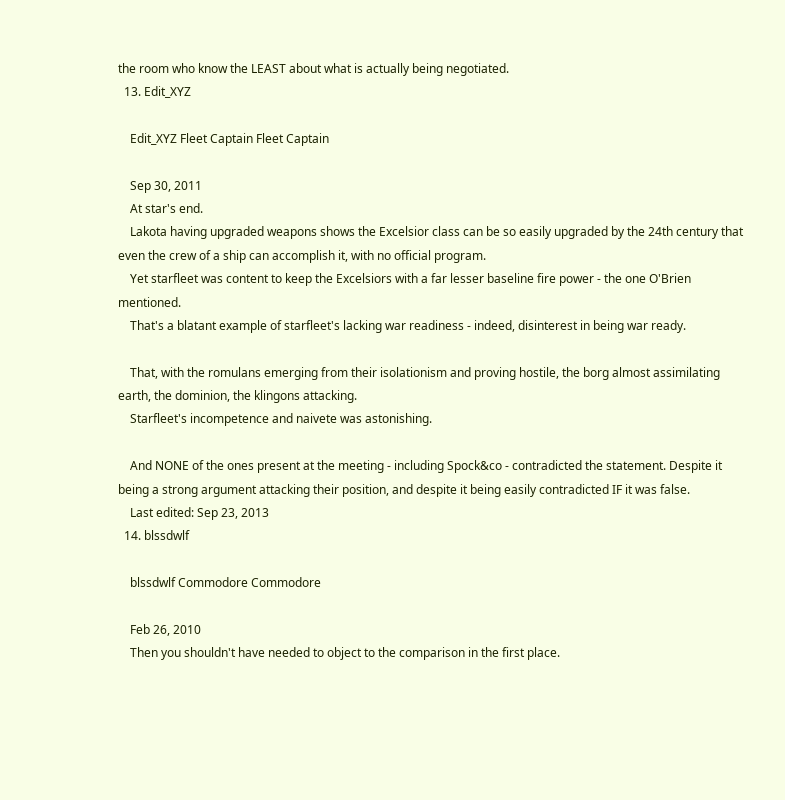the room who know the LEAST about what is actually being negotiated.
  13. Edit_XYZ

    Edit_XYZ Fleet Captain Fleet Captain

    Sep 30, 2011
    At star's end.
    Lakota having upgraded weapons shows the Excelsior class can be so easily upgraded by the 24th century that even the crew of a ship can accomplish it, with no official program.
    Yet starfleet was content to keep the Excelsiors with a far lesser baseline fire power - the one O'Brien mentioned.
    That's a blatant example of starfleet's lacking war readiness - indeed, disinterest in being war ready.

    That, with the romulans emerging from their isolationism and proving hostile, the borg almost assimilating earth, the dominion, the klingons attacking.
    Starfleet's incompetence and naivete was astonishing.

    And NONE of the ones present at the meeting - including Spock&co - contradicted the statement. Despite it being a strong argument attacking their position, and despite it being easily contradicted IF it was false.
    Last edited: Sep 23, 2013
  14. blssdwlf

    blssdwlf Commodore Commodore

    Feb 26, 2010
    Then you shouldn't have needed to object to the comparison in the first place.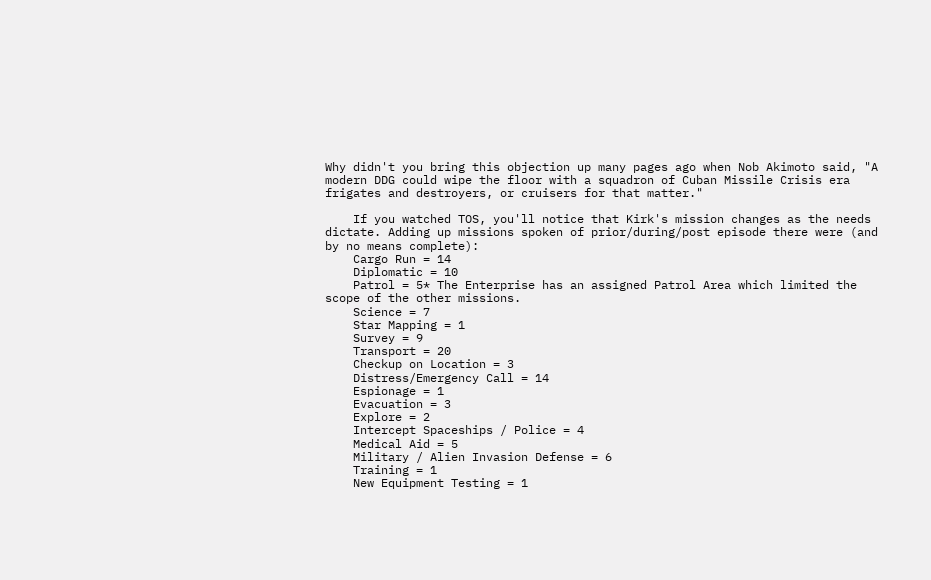Why didn't you bring this objection up many pages ago when Nob Akimoto said, "A modern DDG could wipe the floor with a squadron of Cuban Missile Crisis era frigates and destroyers, or cruisers for that matter."

    If you watched TOS, you'll notice that Kirk's mission changes as the needs dictate. Adding up missions spoken of prior/during/post episode there were (and by no means complete):
    Cargo Run = 14
    Diplomatic = 10
    Patrol = 5* The Enterprise has an assigned Patrol Area which limited the scope of the other missions.
    Science = 7
    Star Mapping = 1
    Survey = 9
    Transport = 20
    Checkup on Location = 3
    Distress/Emergency Call = 14
    Espionage = 1
    Evacuation = 3
    Explore = 2
    Intercept Spaceships / Police = 4
    Medical Aid = 5
    Military / Alien Invasion Defense = 6
    Training = 1
    New Equipment Testing = 1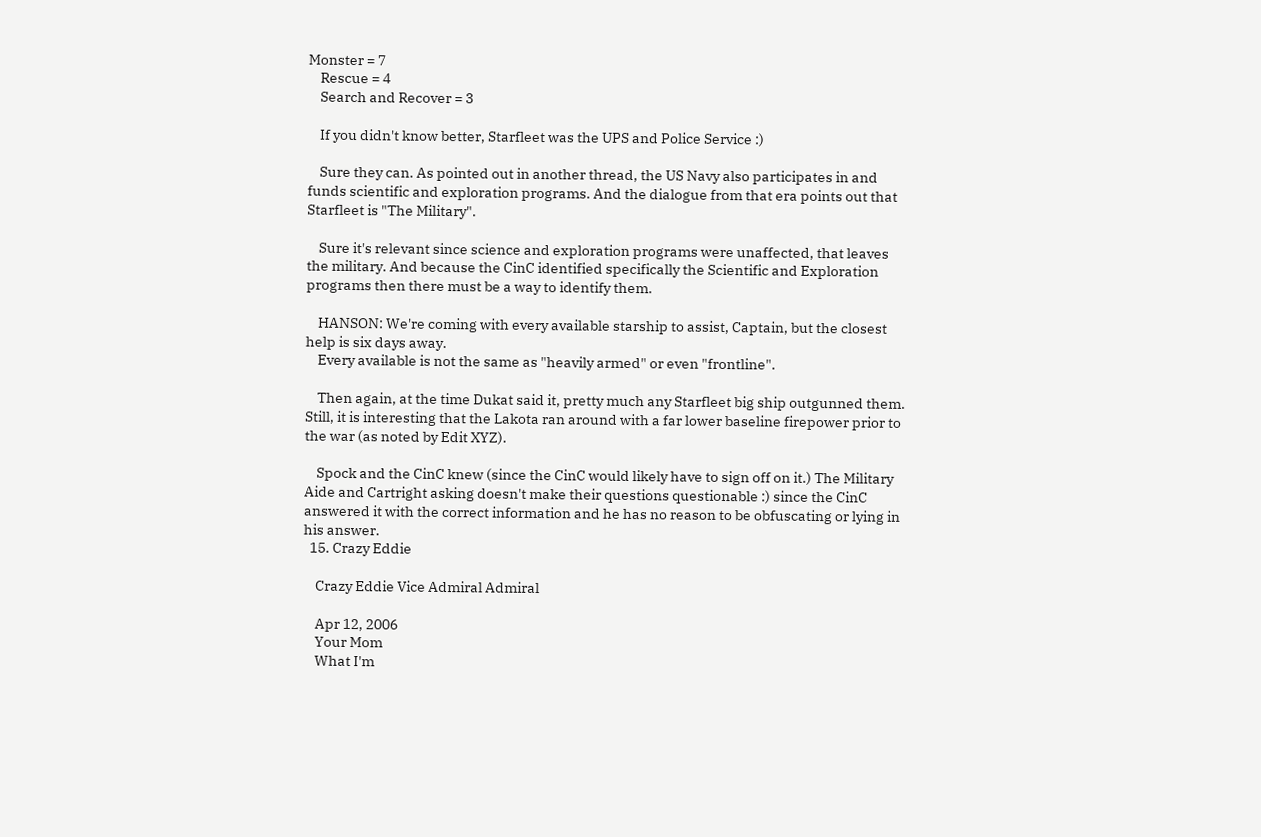Monster = 7
    Rescue = 4
    Search and Recover = 3

    If you didn't know better, Starfleet was the UPS and Police Service :)

    Sure they can. As pointed out in another thread, the US Navy also participates in and funds scientific and exploration programs. And the dialogue from that era points out that Starfleet is "The Military".

    Sure it's relevant since science and exploration programs were unaffected, that leaves the military. And because the CinC identified specifically the Scientific and Exploration programs then there must be a way to identify them.

    HANSON: We're coming with every available starship to assist, Captain, but the closest help is six days away.
    Every available is not the same as "heavily armed" or even "frontline".

    Then again, at the time Dukat said it, pretty much any Starfleet big ship outgunned them. Still, it is interesting that the Lakota ran around with a far lower baseline firepower prior to the war (as noted by Edit XYZ).

    Spock and the CinC knew (since the CinC would likely have to sign off on it.) The Military Aide and Cartright asking doesn't make their questions questionable :) since the CinC answered it with the correct information and he has no reason to be obfuscating or lying in his answer.
  15. Crazy Eddie

    Crazy Eddie Vice Admiral Admiral

    Apr 12, 2006
    Your Mom
    What I'm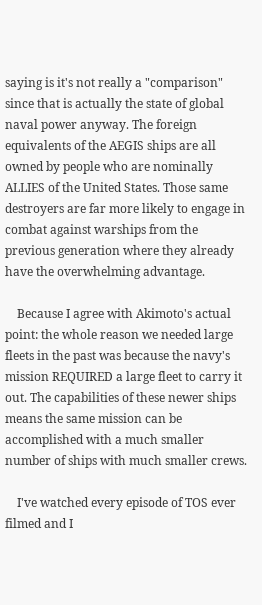saying is it's not really a "comparison" since that is actually the state of global naval power anyway. The foreign equivalents of the AEGIS ships are all owned by people who are nominally ALLIES of the United States. Those same destroyers are far more likely to engage in combat against warships from the previous generation where they already have the overwhelming advantage.

    Because I agree with Akimoto's actual point: the whole reason we needed large fleets in the past was because the navy's mission REQUIRED a large fleet to carry it out. The capabilities of these newer ships means the same mission can be accomplished with a much smaller number of ships with much smaller crews.

    I've watched every episode of TOS ever filmed and I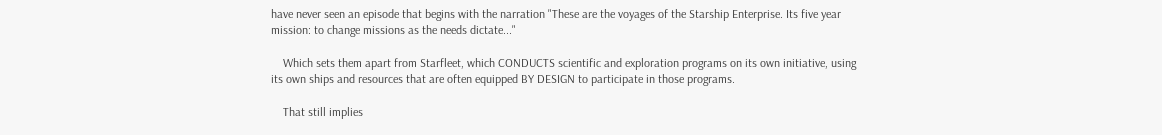have never seen an episode that begins with the narration "These are the voyages of the Starship Enterprise. Its five year mission: to change missions as the needs dictate..."

    Which sets them apart from Starfleet, which CONDUCTS scientific and exploration programs on its own initiative, using its own ships and resources that are often equipped BY DESIGN to participate in those programs.

    That still implies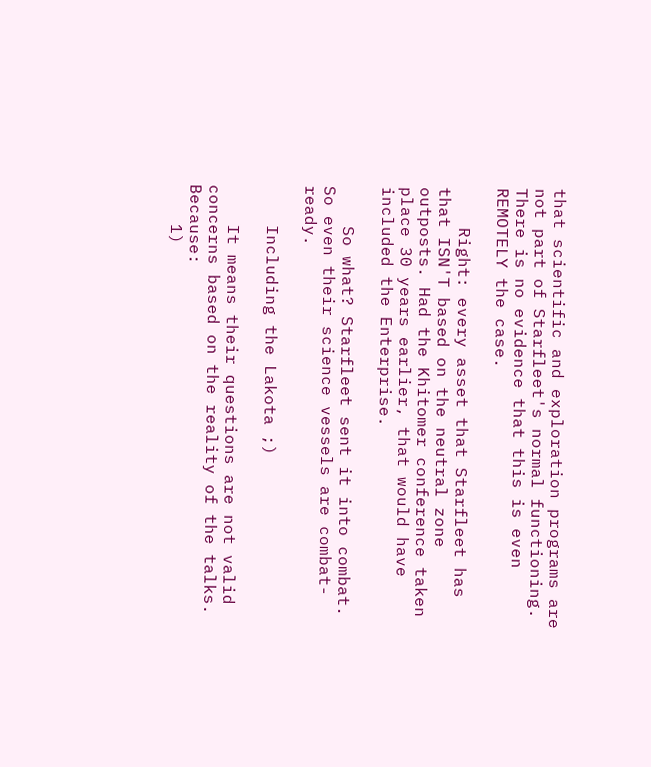that scientific and exploration programs are not part of Starfleet's normal functioning. There is no evidence that this is even REMOTELY the case.

    Right: every asset that Starfleet has that ISN'T based on the neutral zone outposts. Had the Khitomer conference taken place 30 years earlier, that would have included the Enterprise.

    So what? Starfleet sent it into combat. So even their science vessels are combat-ready.

    Including the Lakota ;)

    It means their questions are not valid concerns based on the reality of the talks. Because:
    1)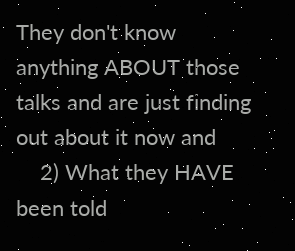They don't know anything ABOUT those talks and are just finding out about it now and
    2) What they HAVE been told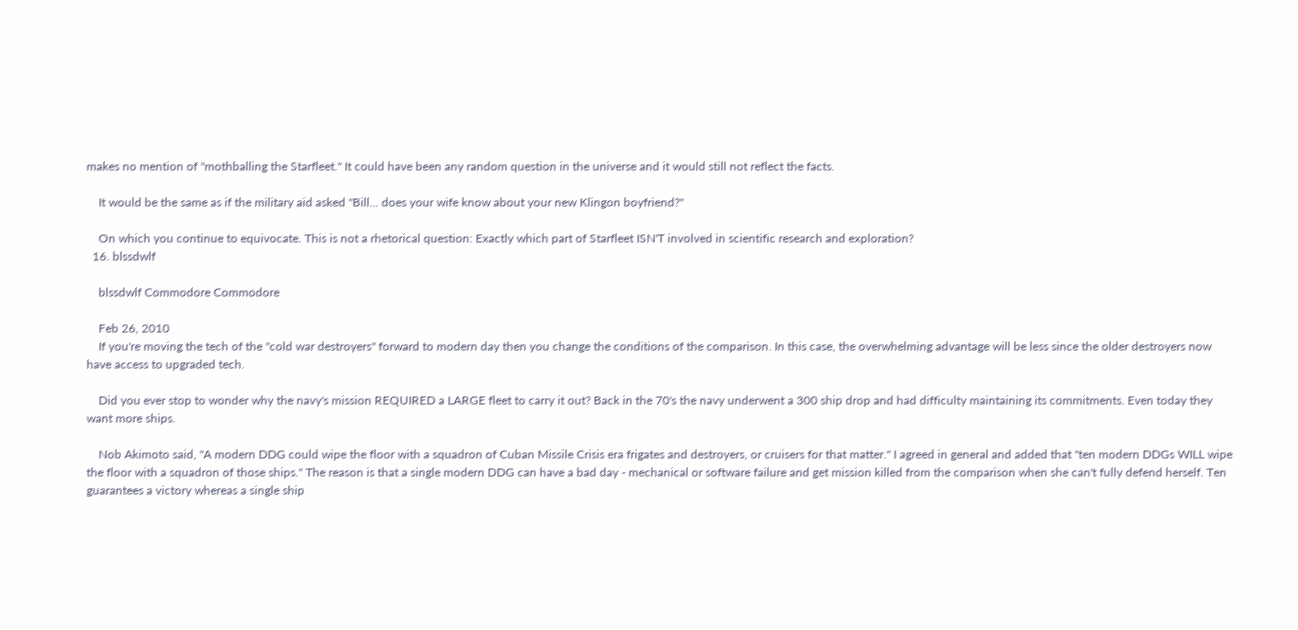makes no mention of "mothballing the Starfleet." It could have been any random question in the universe and it would still not reflect the facts.

    It would be the same as if the military aid asked "Bill... does your wife know about your new Klingon boyfriend?"

    On which you continue to equivocate. This is not a rhetorical question: Exactly which part of Starfleet ISN'T involved in scientific research and exploration?
  16. blssdwlf

    blssdwlf Commodore Commodore

    Feb 26, 2010
    If you're moving the tech of the "cold war destroyers" forward to modern day then you change the conditions of the comparison. In this case, the overwhelming advantage will be less since the older destroyers now have access to upgraded tech.

    Did you ever stop to wonder why the navy's mission REQUIRED a LARGE fleet to carry it out? Back in the 70's the navy underwent a 300 ship drop and had difficulty maintaining its commitments. Even today they want more ships.

    Nob Akimoto said, "A modern DDG could wipe the floor with a squadron of Cuban Missile Crisis era frigates and destroyers, or cruisers for that matter." I agreed in general and added that "ten modern DDGs WILL wipe the floor with a squadron of those ships." The reason is that a single modern DDG can have a bad day - mechanical or software failure and get mission killed from the comparison when she can't fully defend herself. Ten guarantees a victory whereas a single ship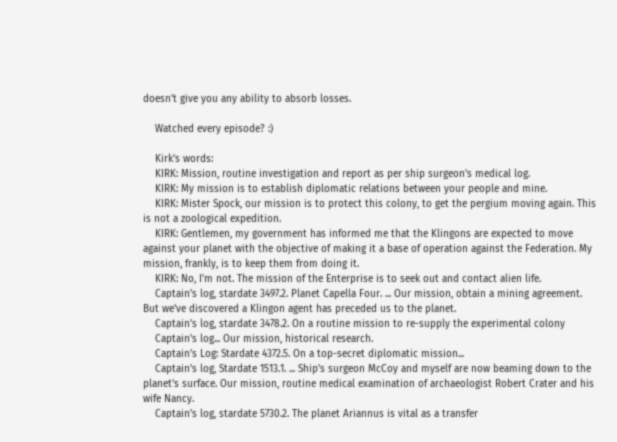doesn't give you any ability to absorb losses.

    Watched every episode? :)

    Kirk's words:
    KIRK: Mission, routine investigation and report as per ship surgeon's medical log.
    KIRK: My mission is to establish diplomatic relations between your people and mine.
    KIRK: Mister Spock, our mission is to protect this colony, to get the pergium moving again. This is not a zoological expedition.
    KIRK: Gentlemen, my government has informed me that the Klingons are expected to move against your planet with the objective of making it a base of operation against the Federation. My mission, frankly, is to keep them from doing it.
    KIRK: No, I'm not. The mission of the Enterprise is to seek out and contact alien life.
    Captain's log, stardate 3497.2. Planet Capella Four. ... Our mission, obtain a mining agreement. But we've discovered a Klingon agent has preceded us to the planet.
    Captain's log, stardate 3478.2. On a routine mission to re-supply the experimental colony
    Captain's log... Our mission, historical research.
    Captain's Log: Stardate 4372.5. On a top-secret diplomatic mission...
    Captain's log, Stardate 1513.1. ... Ship's surgeon McCoy and myself are now beaming down to the planet's surface. Our mission, routine medical examination of archaeologist Robert Crater and his wife Nancy.
    Captain's log, stardate 5730.2. The planet Ariannus is vital as a transfer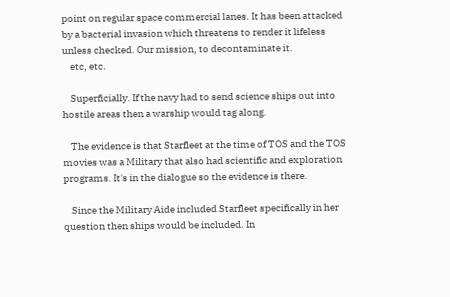point on regular space commercial lanes. It has been attacked by a bacterial invasion which threatens to render it lifeless unless checked. Our mission, to decontaminate it.
    etc, etc.

    Superficially. If the navy had to send science ships out into hostile areas then a warship would tag along.

    The evidence is that Starfleet at the time of TOS and the TOS movies was a Military that also had scientific and exploration programs. It's in the dialogue so the evidence is there.

    Since the Military Aide included Starfleet specifically in her question then ships would be included. In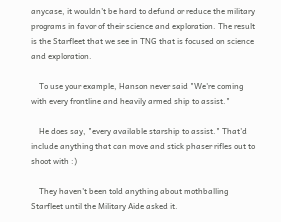anycase, it wouldn't be hard to defund or reduce the military programs in favor of their science and exploration. The result is the Starfleet that we see in TNG that is focused on science and exploration.

    To use your example, Hanson never said "We're coming with every frontline and heavily armed ship to assist."

    He does say, "every available starship to assist." That'd include anything that can move and stick phaser rifles out to shoot with :)

    They haven't been told anything about mothballing Starfleet until the Military Aide asked it.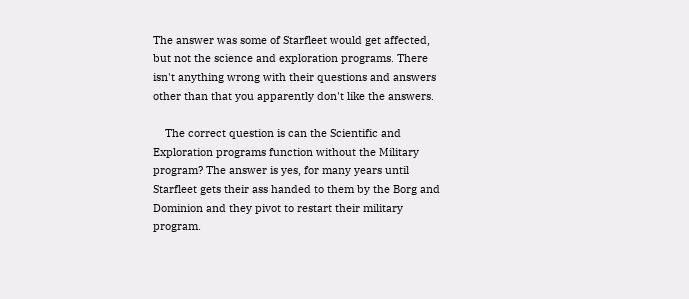The answer was some of Starfleet would get affected, but not the science and exploration programs. There isn't anything wrong with their questions and answers other than that you apparently don't like the answers.

    The correct question is can the Scientific and Exploration programs function without the Military program? The answer is yes, for many years until Starfleet gets their ass handed to them by the Borg and Dominion and they pivot to restart their military program.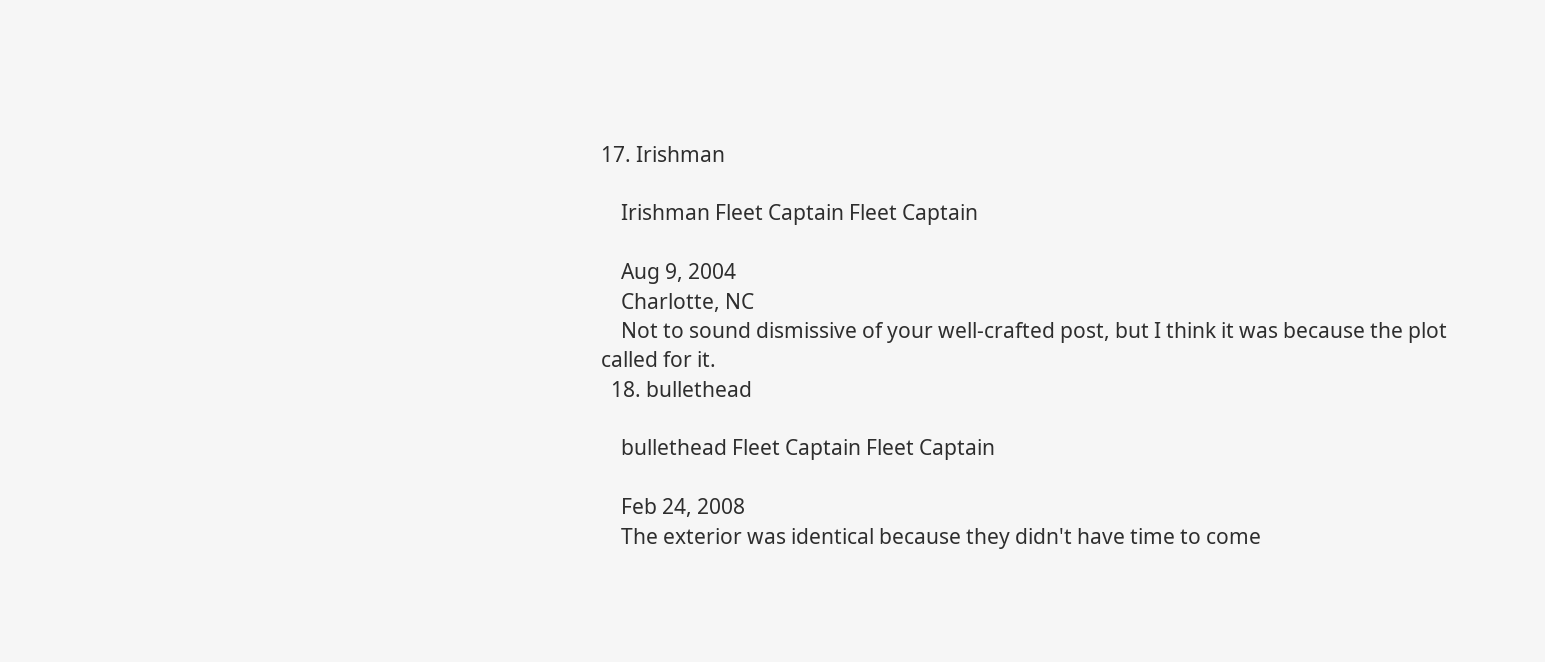17. Irishman

    Irishman Fleet Captain Fleet Captain

    Aug 9, 2004
    Charlotte, NC
    Not to sound dismissive of your well-crafted post, but I think it was because the plot called for it.
  18. bullethead

    bullethead Fleet Captain Fleet Captain

    Feb 24, 2008
    The exterior was identical because they didn't have time to come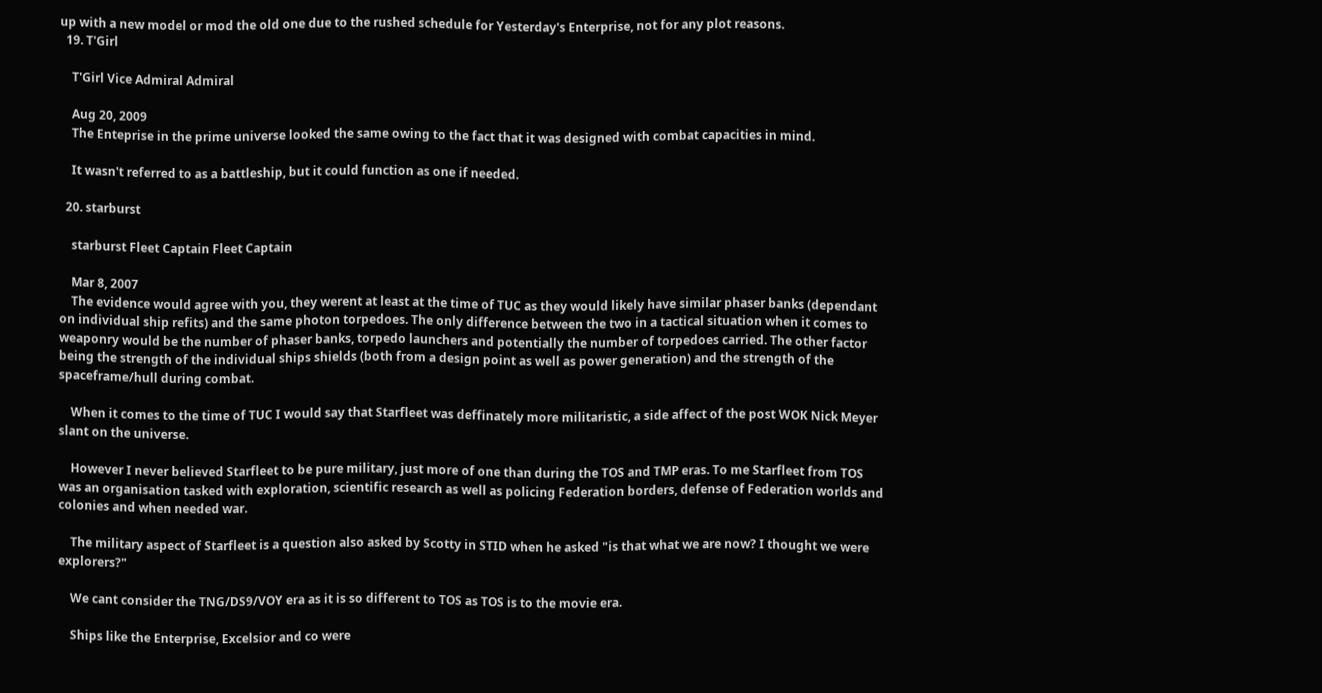up with a new model or mod the old one due to the rushed schedule for Yesterday's Enterprise, not for any plot reasons.
  19. T'Girl

    T'Girl Vice Admiral Admiral

    Aug 20, 2009
    The Enteprise in the prime universe looked the same owing to the fact that it was designed with combat capacities in mind.

    It wasn't referred to as a battleship, but it could function as one if needed.

  20. starburst

    starburst Fleet Captain Fleet Captain

    Mar 8, 2007
    The evidence would agree with you, they werent at least at the time of TUC as they would likely have similar phaser banks (dependant on individual ship refits) and the same photon torpedoes. The only difference between the two in a tactical situation when it comes to weaponry would be the number of phaser banks, torpedo launchers and potentially the number of torpedoes carried. The other factor being the strength of the individual ships shields (both from a design point as well as power generation) and the strength of the spaceframe/hull during combat.

    When it comes to the time of TUC I would say that Starfleet was deffinately more militaristic, a side affect of the post WOK Nick Meyer slant on the universe.

    However I never believed Starfleet to be pure military, just more of one than during the TOS and TMP eras. To me Starfleet from TOS was an organisation tasked with exploration, scientific research as well as policing Federation borders, defense of Federation worlds and colonies and when needed war.

    The military aspect of Starfleet is a question also asked by Scotty in STID when he asked "is that what we are now? I thought we were explorers?"

    We cant consider the TNG/DS9/VOY era as it is so different to TOS as TOS is to the movie era.

    Ships like the Enterprise, Excelsior and co were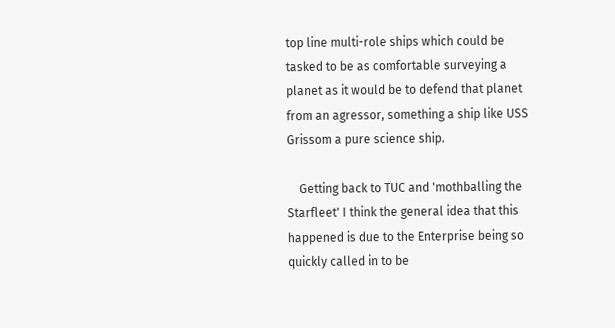top line multi-role ships which could be tasked to be as comfortable surveying a planet as it would be to defend that planet from an agressor, something a ship like USS Grissom a pure science ship.

    Getting back to TUC and 'mothballing the Starfleet' I think the general idea that this happened is due to the Enterprise being so quickly called in to be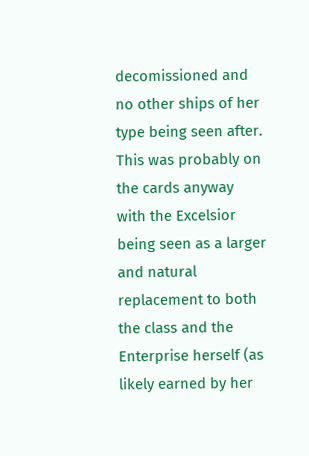decomissioned and no other ships of her type being seen after. This was probably on the cards anyway with the Excelsior being seen as a larger and natural replacement to both the class and the Enterprise herself (as likely earned by her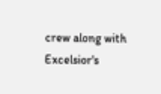crew along with Excelsior's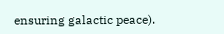ensuring galactic peace).